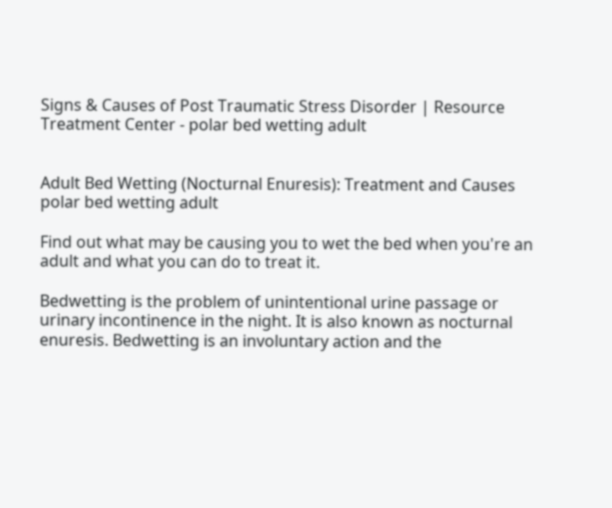Signs & Causes of Post Traumatic Stress Disorder | Resource Treatment Center - polar bed wetting adult


Adult Bed Wetting (Nocturnal Enuresis): Treatment and Causes polar bed wetting adult

Find out what may be causing you to wet the bed when you're an adult and what you can do to treat it.

Bedwetting is the problem of unintentional urine passage or urinary incontinence in the night. It is also known as nocturnal enuresis. Bedwetting is an involuntary action and the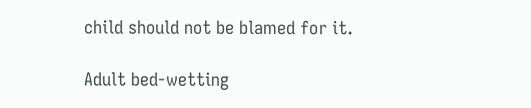child should not be blamed for it.

Adult bed-wetting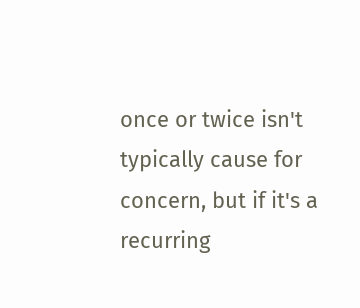once or twice isn't typically cause for concern, but if it's a recurring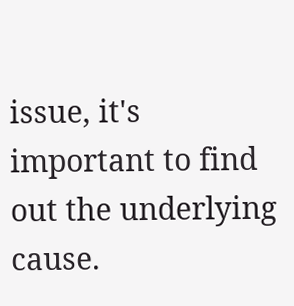issue, it's important to find out the underlying cause.